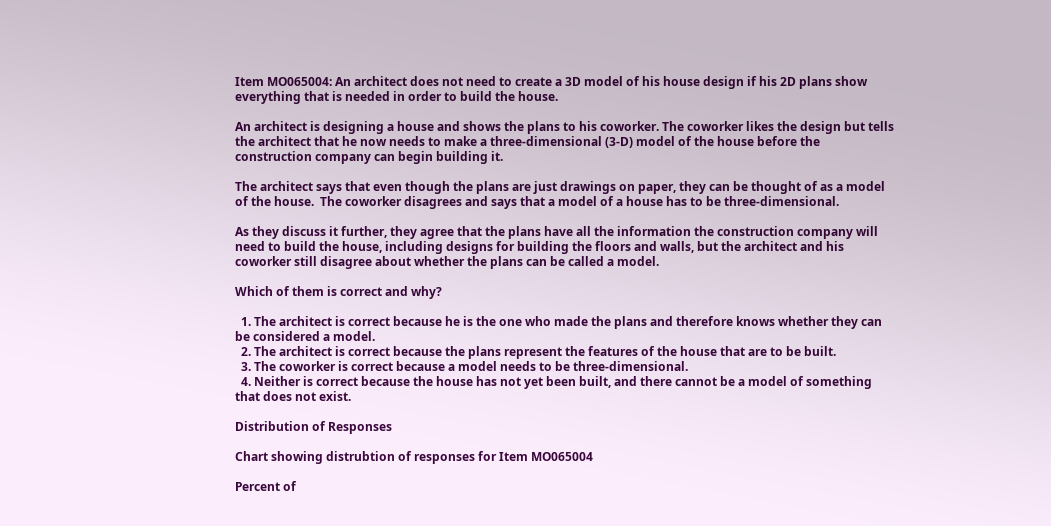Item MO065004: An architect does not need to create a 3D model of his house design if his 2D plans show everything that is needed in order to build the house.

An architect is designing a house and shows the plans to his coworker. The coworker likes the design but tells the architect that he now needs to make a three-dimensional (3-D) model of the house before the construction company can begin building it.

The architect says that even though the plans are just drawings on paper, they can be thought of as a model of the house.  The coworker disagrees and says that a model of a house has to be three-dimensional.

As they discuss it further, they agree that the plans have all the information the construction company will need to build the house, including designs for building the floors and walls, but the architect and his coworker still disagree about whether the plans can be called a model.

Which of them is correct and why?

  1. The architect is correct because he is the one who made the plans and therefore knows whether they can be considered a model.
  2. The architect is correct because the plans represent the features of the house that are to be built.
  3. The coworker is correct because a model needs to be three-dimensional.
  4. Neither is correct because the house has not yet been built, and there cannot be a model of something that does not exist.

Distribution of Responses

Chart showing distrubtion of responses for Item MO065004

Percent of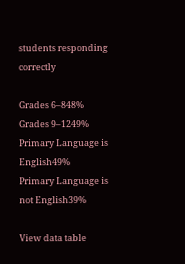students responding correctly

Grades 6–848%
Grades 9–1249%
Primary Language is English49%
Primary Language is not English39%

View data table